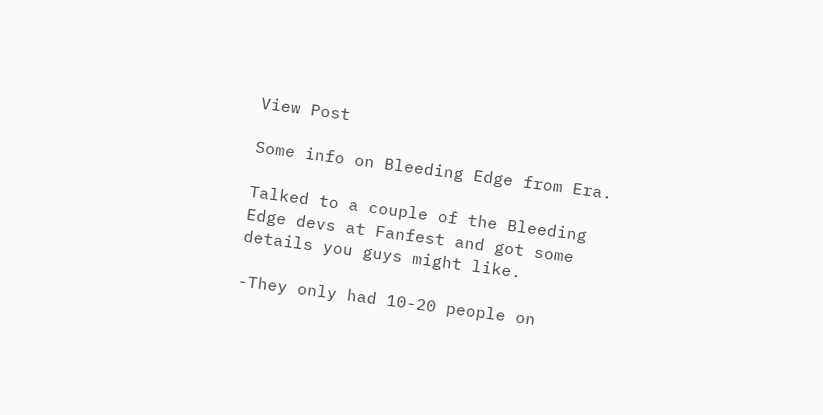View Post

Some info on Bleeding Edge from Era.

Talked to a couple of the Bleeding Edge devs at Fanfest and got some details you guys might like.

-They only had 10-20 people on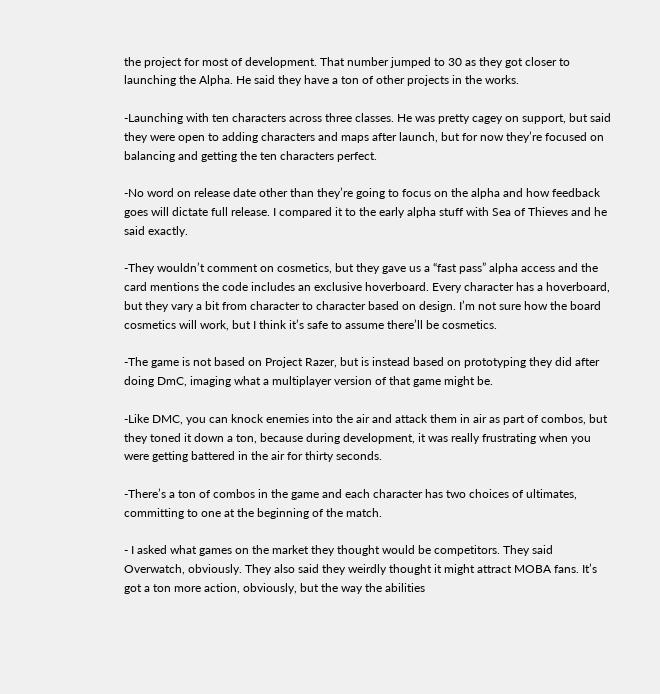the project for most of development. That number jumped to 30 as they got closer to launching the Alpha. He said they have a ton of other projects in the works.

-Launching with ten characters across three classes. He was pretty cagey on support, but said they were open to adding characters and maps after launch, but for now they’re focused on balancing and getting the ten characters perfect.

-No word on release date other than they’re going to focus on the alpha and how feedback goes will dictate full release. I compared it to the early alpha stuff with Sea of Thieves and he said exactly.

-They wouldn’t comment on cosmetics, but they gave us a “fast pass” alpha access and the card mentions the code includes an exclusive hoverboard. Every character has a hoverboard, but they vary a bit from character to character based on design. I’m not sure how the board cosmetics will work, but I think it’s safe to assume there’ll be cosmetics.

-The game is not based on Project Razer, but is instead based on prototyping they did after doing DmC, imaging what a multiplayer version of that game might be.

-Like DMC, you can knock enemies into the air and attack them in air as part of combos, but they toned it down a ton, because during development, it was really frustrating when you were getting battered in the air for thirty seconds.

-There’s a ton of combos in the game and each character has two choices of ultimates, committing to one at the beginning of the match.

- I asked what games on the market they thought would be competitors. They said Overwatch, obviously. They also said they weirdly thought it might attract MOBA fans. It’s got a ton more action, obviously, but the way the abilities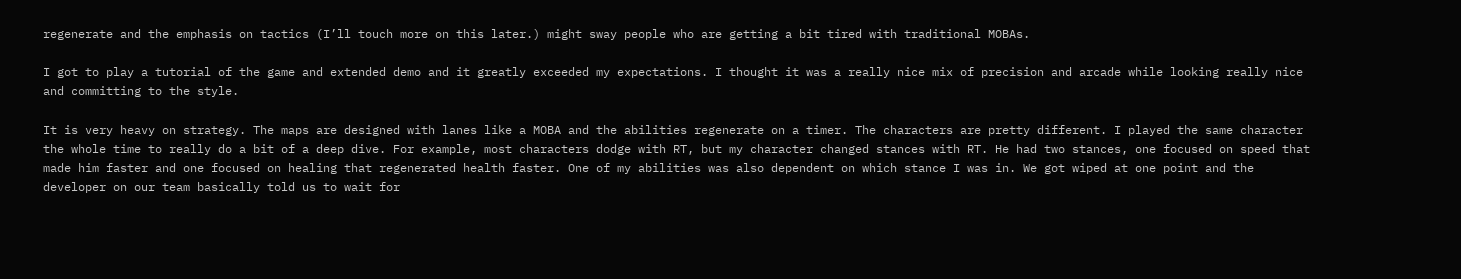regenerate and the emphasis on tactics (I’ll touch more on this later.) might sway people who are getting a bit tired with traditional MOBAs.

I got to play a tutorial of the game and extended demo and it greatly exceeded my expectations. I thought it was a really nice mix of precision and arcade while looking really nice and committing to the style.

It is very heavy on strategy. The maps are designed with lanes like a MOBA and the abilities regenerate on a timer. The characters are pretty different. I played the same character the whole time to really do a bit of a deep dive. For example, most characters dodge with RT, but my character changed stances with RT. He had two stances, one focused on speed that made him faster and one focused on healing that regenerated health faster. One of my abilities was also dependent on which stance I was in. We got wiped at one point and the developer on our team basically told us to wait for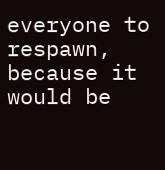everyone to respawn, because it would be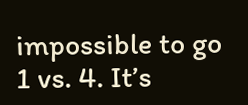impossible to go 1 vs. 4. It’s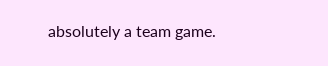absolutely a team game.